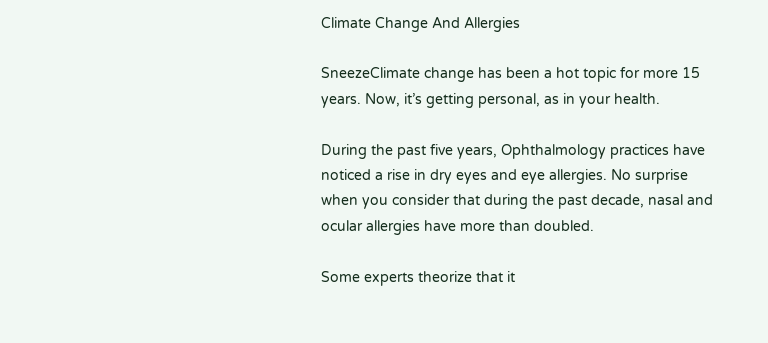Climate Change And Allergies

SneezeClimate change has been a hot topic for more 15 years. Now, it’s getting personal, as in your health.

During the past five years, Ophthalmology practices have noticed a rise in dry eyes and eye allergies. No surprise when you consider that during the past decade, nasal and ocular allergies have more than doubled.

Some experts theorize that it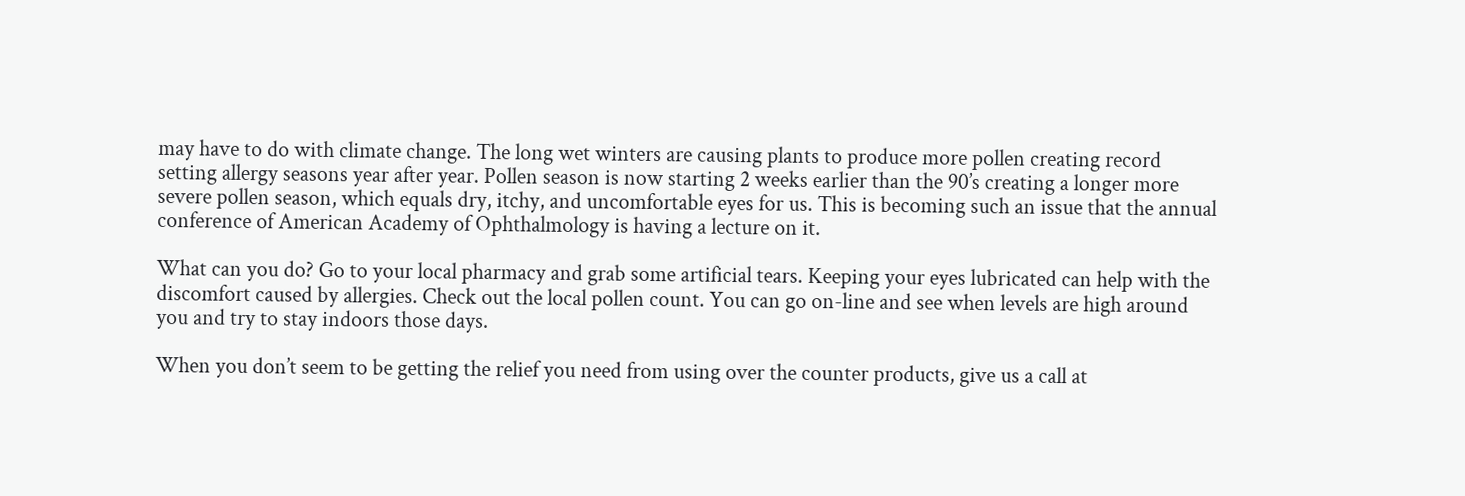may have to do with climate change. The long wet winters are causing plants to produce more pollen creating record setting allergy seasons year after year. Pollen season is now starting 2 weeks earlier than the 90’s creating a longer more severe pollen season, which equals dry, itchy, and uncomfortable eyes for us. This is becoming such an issue that the annual conference of American Academy of Ophthalmology is having a lecture on it.

What can you do? Go to your local pharmacy and grab some artificial tears. Keeping your eyes lubricated can help with the discomfort caused by allergies. Check out the local pollen count. You can go on-line and see when levels are high around you and try to stay indoors those days.

When you don’t seem to be getting the relief you need from using over the counter products, give us a call at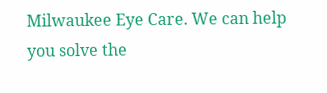Milwaukee Eye Care. We can help you solve the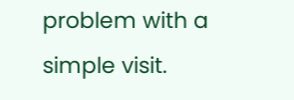problem with a simple visit.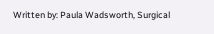Written by: Paula Wadsworth, Surgical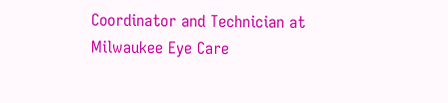Coordinator and Technician at Milwaukee Eye Care